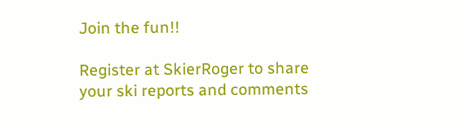Join the fun!!

Register at SkierRoger to share your ski reports and comments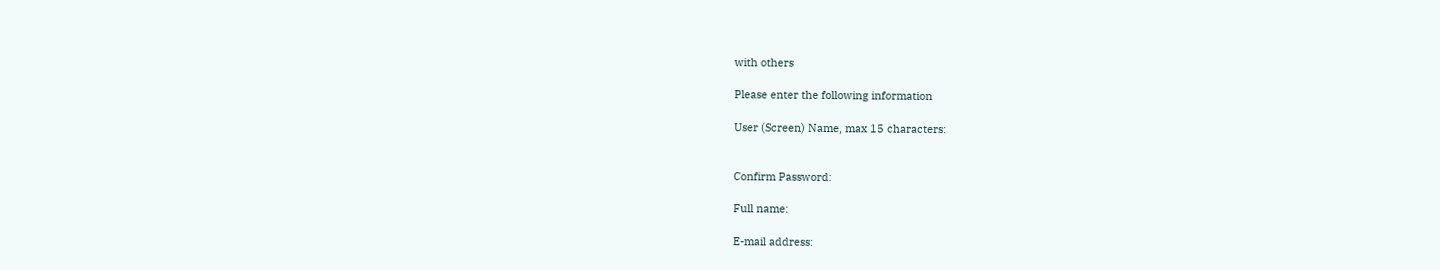with others

Please enter the following information

User (Screen) Name, max 15 characters:


Confirm Password:

Full name:

E-mail address: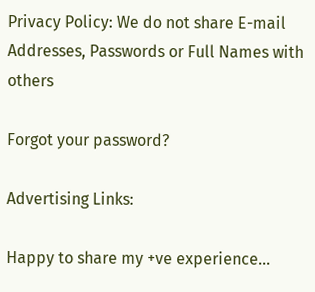Privacy Policy: We do not share E-mail Addresses, Passwords or Full Names with others

Forgot your password?

Advertising Links:

Happy to share my +ve experience...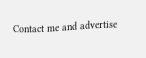Contact me and advertise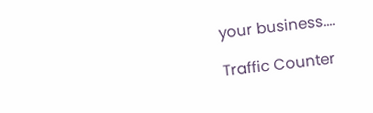your business....

Traffic Counter